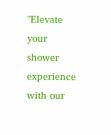"Elevate your shower experience with our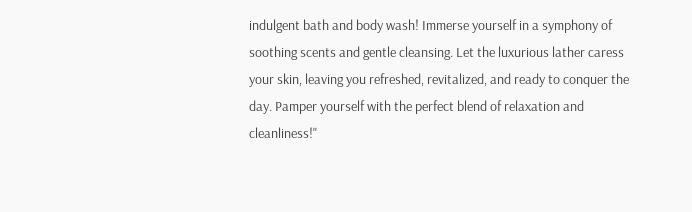indulgent bath and body wash! Immerse yourself in a symphony of soothing scents and gentle cleansing. Let the luxurious lather caress your skin, leaving you refreshed, revitalized, and ready to conquer the day. Pamper yourself with the perfect blend of relaxation and cleanliness!"